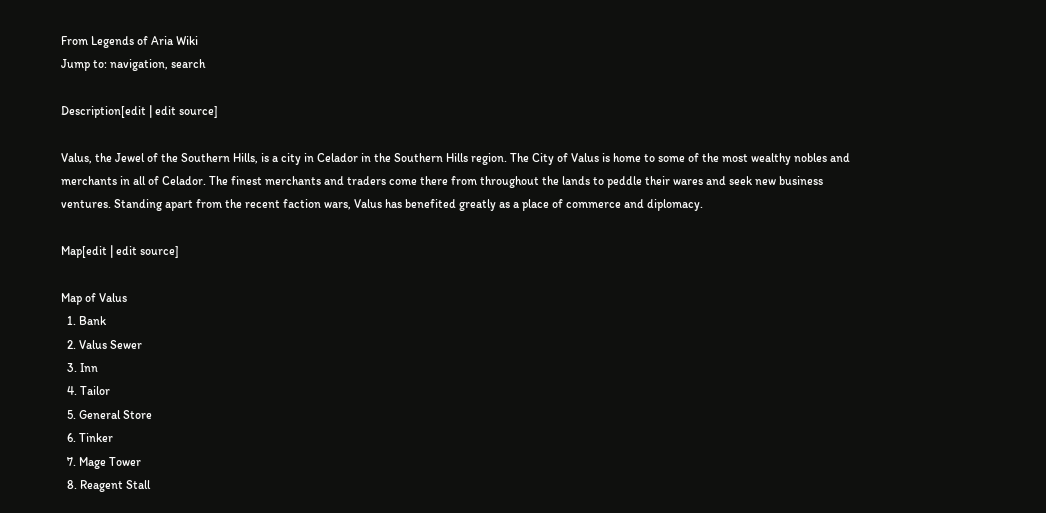From Legends of Aria Wiki
Jump to: navigation, search

Description[edit | edit source]

Valus, the Jewel of the Southern Hills, is a city in Celador in the Southern Hills region. The City of Valus is home to some of the most wealthy nobles and merchants in all of Celador. The finest merchants and traders come there from throughout the lands to peddle their wares and seek new business ventures. Standing apart from the recent faction wars, Valus has benefited greatly as a place of commerce and diplomacy.

Map[edit | edit source]

Map of Valus
  1. Bank
  2. Valus Sewer
  3. Inn
  4. Tailor
  5. General Store
  6. Tinker
  7. Mage Tower
  8. Reagent Stall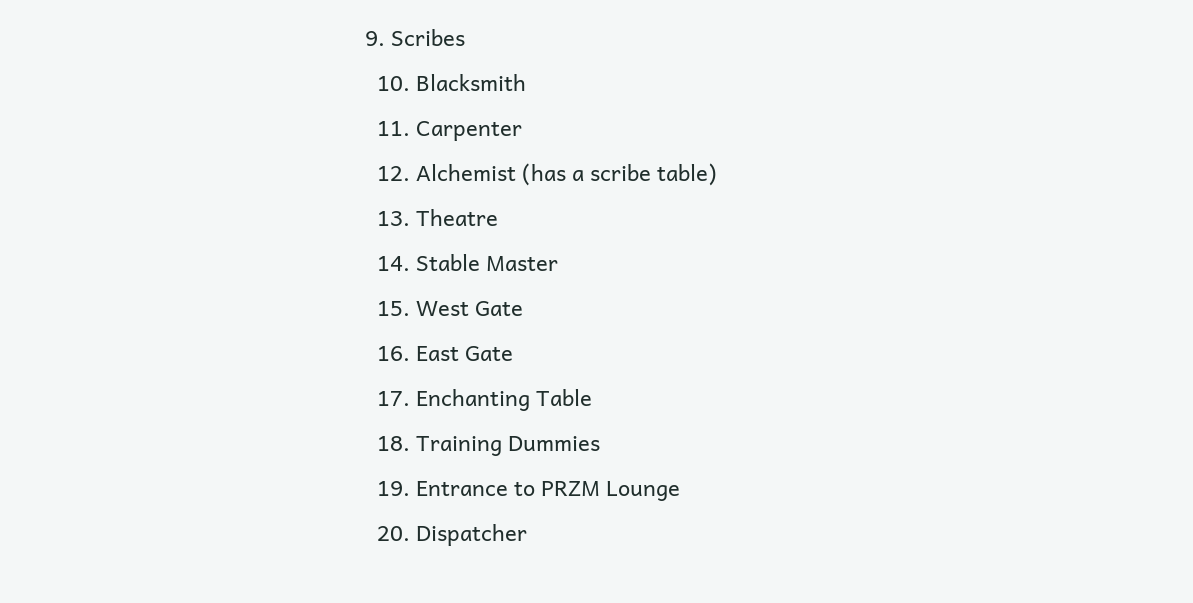9. Scribes
  10. Blacksmith
  11. Carpenter
  12. Alchemist (has a scribe table)
  13. Theatre
  14. Stable Master
  15. West Gate
  16. East Gate
  17. Enchanting Table
  18. Training Dummies
  19. Entrance to PRZM Lounge
  20. Dispatcher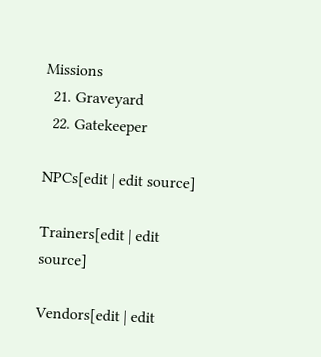Missions
  21. Graveyard
  22. Gatekeeper

NPCs[edit | edit source]

Trainers[edit | edit source]

Vendors[edit | edit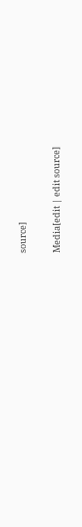source]

Media[edit | edit source]